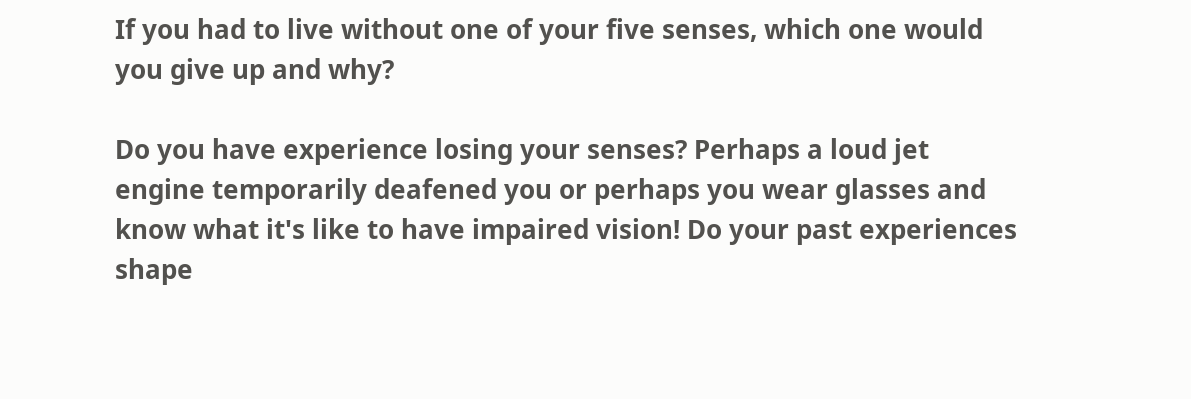If you had to live without one of your five senses, which one would you give up and why?

Do you have experience losing your senses? Perhaps a loud jet engine temporarily deafened you or perhaps you wear glasses and know what it's like to have impaired vision! Do your past experiences shape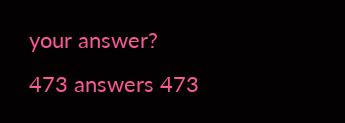your answer?
473 answers 473